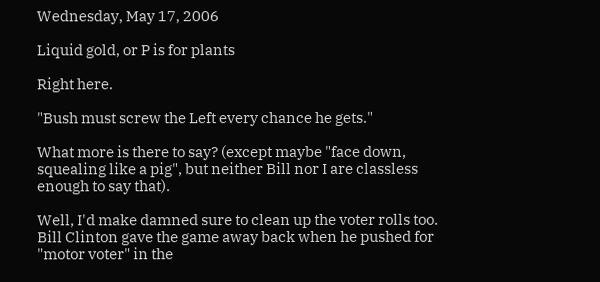Wednesday, May 17, 2006

Liquid gold, or P is for plants

Right here.

"Bush must screw the Left every chance he gets."

What more is there to say? (except maybe "face down, squealing like a pig", but neither Bill nor I are classless enough to say that).

Well, I'd make damned sure to clean up the voter rolls too. Bill Clinton gave the game away back when he pushed for "motor voter" in the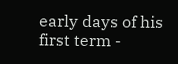early days of his first term -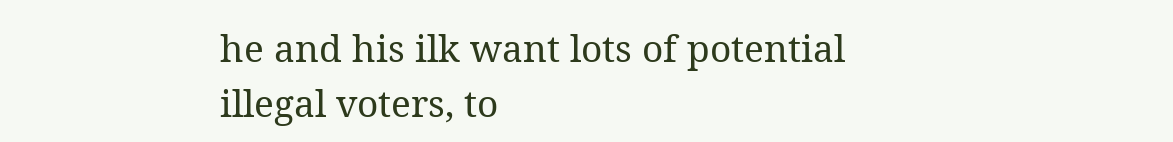he and his ilk want lots of potential illegal voters, to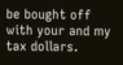be bought off with your and my tax dollars.